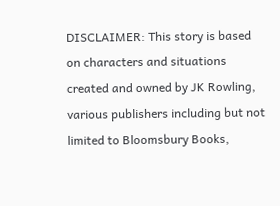DISCLAIMER: This story is based on characters and situations created and owned by JK Rowling, various publishers including but not limited to Bloomsbury Books,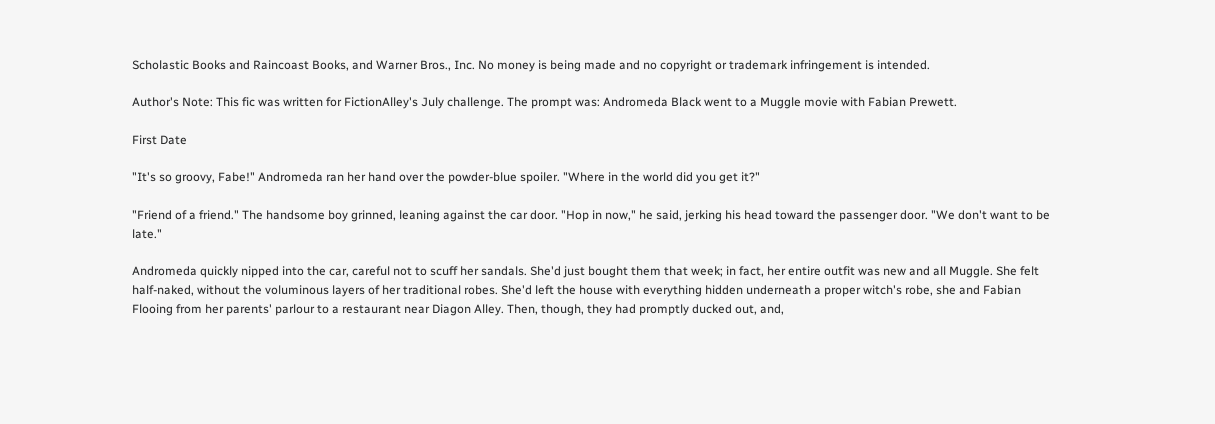Scholastic Books and Raincoast Books, and Warner Bros., Inc. No money is being made and no copyright or trademark infringement is intended.

Author's Note: This fic was written for FictionAlley's July challenge. The prompt was: Andromeda Black went to a Muggle movie with Fabian Prewett.

First Date

"It's so groovy, Fabe!" Andromeda ran her hand over the powder-blue spoiler. "Where in the world did you get it?"

"Friend of a friend." The handsome boy grinned, leaning against the car door. "Hop in now," he said, jerking his head toward the passenger door. "We don't want to be late."

Andromeda quickly nipped into the car, careful not to scuff her sandals. She'd just bought them that week; in fact, her entire outfit was new and all Muggle. She felt half-naked, without the voluminous layers of her traditional robes. She'd left the house with everything hidden underneath a proper witch's robe, she and Fabian Flooing from her parents' parlour to a restaurant near Diagon Alley. Then, though, they had promptly ducked out, and,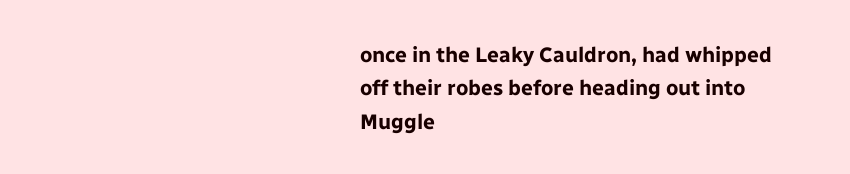once in the Leaky Cauldron, had whipped off their robes before heading out into Muggle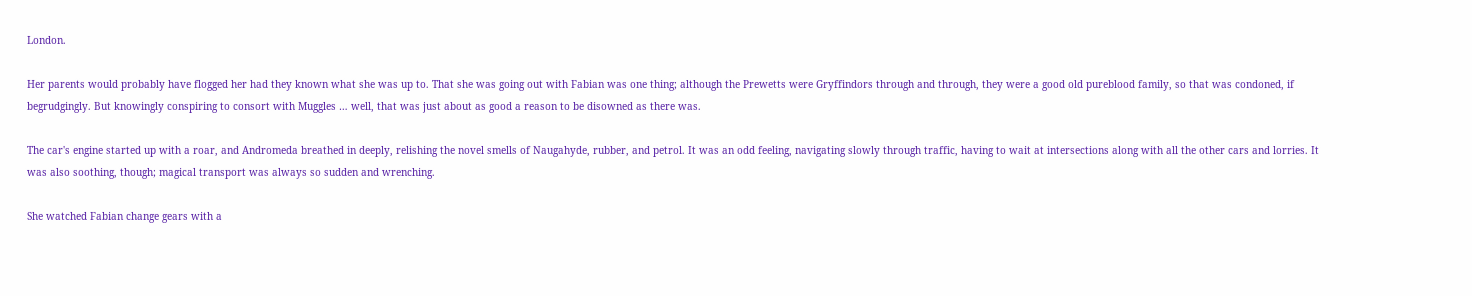London.

Her parents would probably have flogged her had they known what she was up to. That she was going out with Fabian was one thing; although the Prewetts were Gryffindors through and through, they were a good old pureblood family, so that was condoned, if begrudgingly. But knowingly conspiring to consort with Muggles … well, that was just about as good a reason to be disowned as there was.

The car's engine started up with a roar, and Andromeda breathed in deeply, relishing the novel smells of Naugahyde, rubber, and petrol. It was an odd feeling, navigating slowly through traffic, having to wait at intersections along with all the other cars and lorries. It was also soothing, though; magical transport was always so sudden and wrenching.

She watched Fabian change gears with a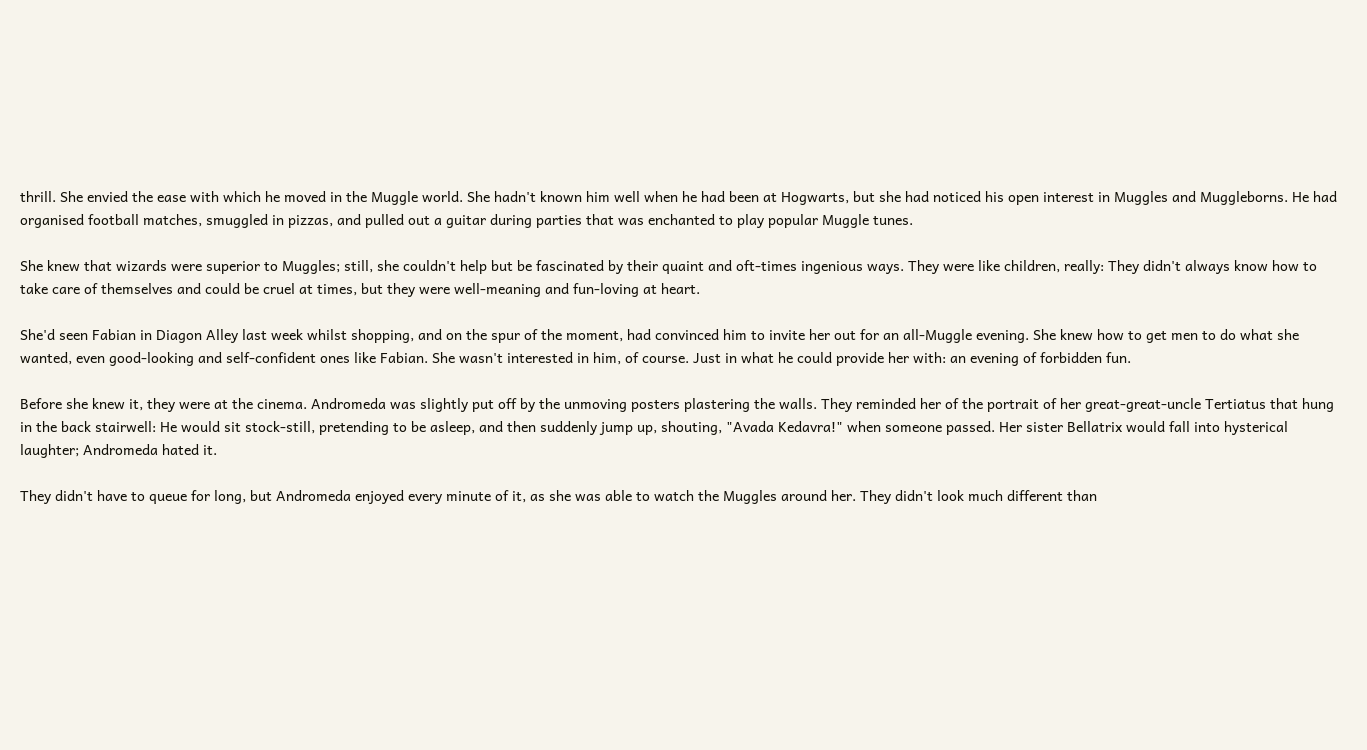thrill. She envied the ease with which he moved in the Muggle world. She hadn't known him well when he had been at Hogwarts, but she had noticed his open interest in Muggles and Muggleborns. He had organised football matches, smuggled in pizzas, and pulled out a guitar during parties that was enchanted to play popular Muggle tunes.

She knew that wizards were superior to Muggles; still, she couldn't help but be fascinated by their quaint and oft-times ingenious ways. They were like children, really: They didn't always know how to take care of themselves and could be cruel at times, but they were well-meaning and fun-loving at heart.

She'd seen Fabian in Diagon Alley last week whilst shopping, and on the spur of the moment, had convinced him to invite her out for an all-Muggle evening. She knew how to get men to do what she wanted, even good-looking and self-confident ones like Fabian. She wasn't interested in him, of course. Just in what he could provide her with: an evening of forbidden fun.

Before she knew it, they were at the cinema. Andromeda was slightly put off by the unmoving posters plastering the walls. They reminded her of the portrait of her great-great-uncle Tertiatus that hung in the back stairwell: He would sit stock-still, pretending to be asleep, and then suddenly jump up, shouting, "Avada Kedavra!" when someone passed. Her sister Bellatrix would fall into hysterical laughter; Andromeda hated it.

They didn't have to queue for long, but Andromeda enjoyed every minute of it, as she was able to watch the Muggles around her. They didn't look much different than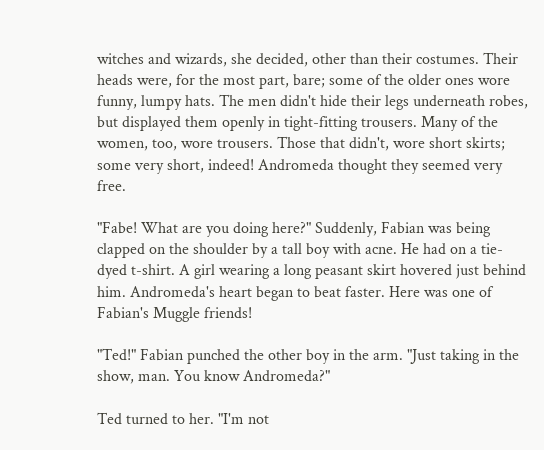witches and wizards, she decided, other than their costumes. Their heads were, for the most part, bare; some of the older ones wore funny, lumpy hats. The men didn't hide their legs underneath robes, but displayed them openly in tight-fitting trousers. Many of the women, too, wore trousers. Those that didn't, wore short skirts; some very short, indeed! Andromeda thought they seemed very free.

"Fabe! What are you doing here?" Suddenly, Fabian was being clapped on the shoulder by a tall boy with acne. He had on a tie-dyed t-shirt. A girl wearing a long peasant skirt hovered just behind him. Andromeda's heart began to beat faster. Here was one of Fabian's Muggle friends!

"Ted!" Fabian punched the other boy in the arm. "Just taking in the show, man. You know Andromeda?"

Ted turned to her. "I'm not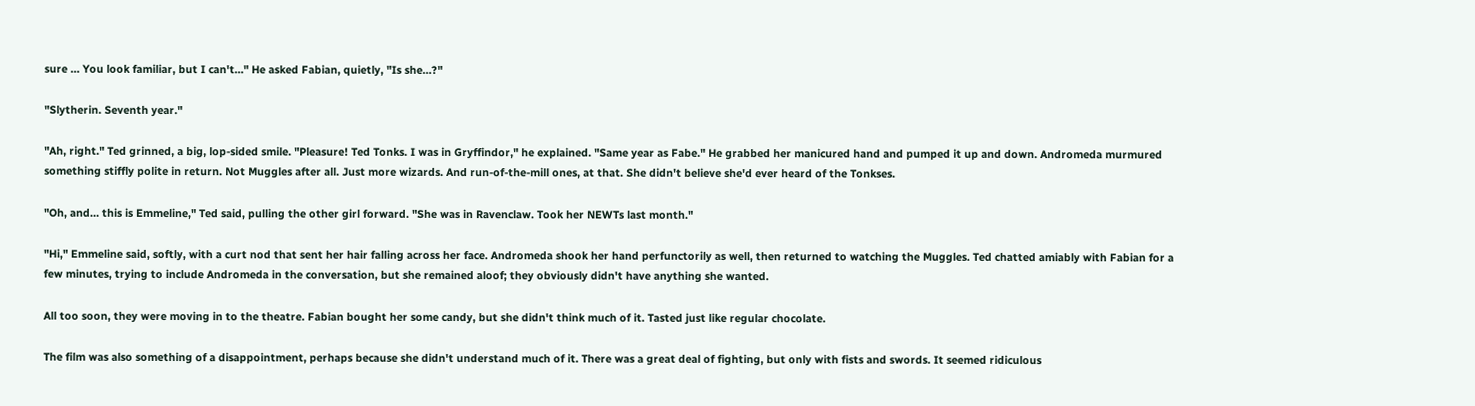sure … You look familiar, but I can't…" He asked Fabian, quietly, "Is she…?"

"Slytherin. Seventh year."

"Ah, right." Ted grinned, a big, lop-sided smile. "Pleasure! Ted Tonks. I was in Gryffindor," he explained. "Same year as Fabe." He grabbed her manicured hand and pumped it up and down. Andromeda murmured something stiffly polite in return. Not Muggles after all. Just more wizards. And run-of-the-mill ones, at that. She didn't believe she'd ever heard of the Tonkses.

"Oh, and… this is Emmeline," Ted said, pulling the other girl forward. "She was in Ravenclaw. Took her NEWTs last month."

"Hi," Emmeline said, softly, with a curt nod that sent her hair falling across her face. Andromeda shook her hand perfunctorily as well, then returned to watching the Muggles. Ted chatted amiably with Fabian for a few minutes, trying to include Andromeda in the conversation, but she remained aloof; they obviously didn't have anything she wanted.

All too soon, they were moving in to the theatre. Fabian bought her some candy, but she didn't think much of it. Tasted just like regular chocolate.

The film was also something of a disappointment, perhaps because she didn't understand much of it. There was a great deal of fighting, but only with fists and swords. It seemed ridiculous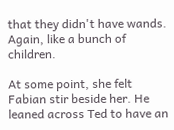that they didn't have wands. Again, like a bunch of children.

At some point, she felt Fabian stir beside her. He leaned across Ted to have an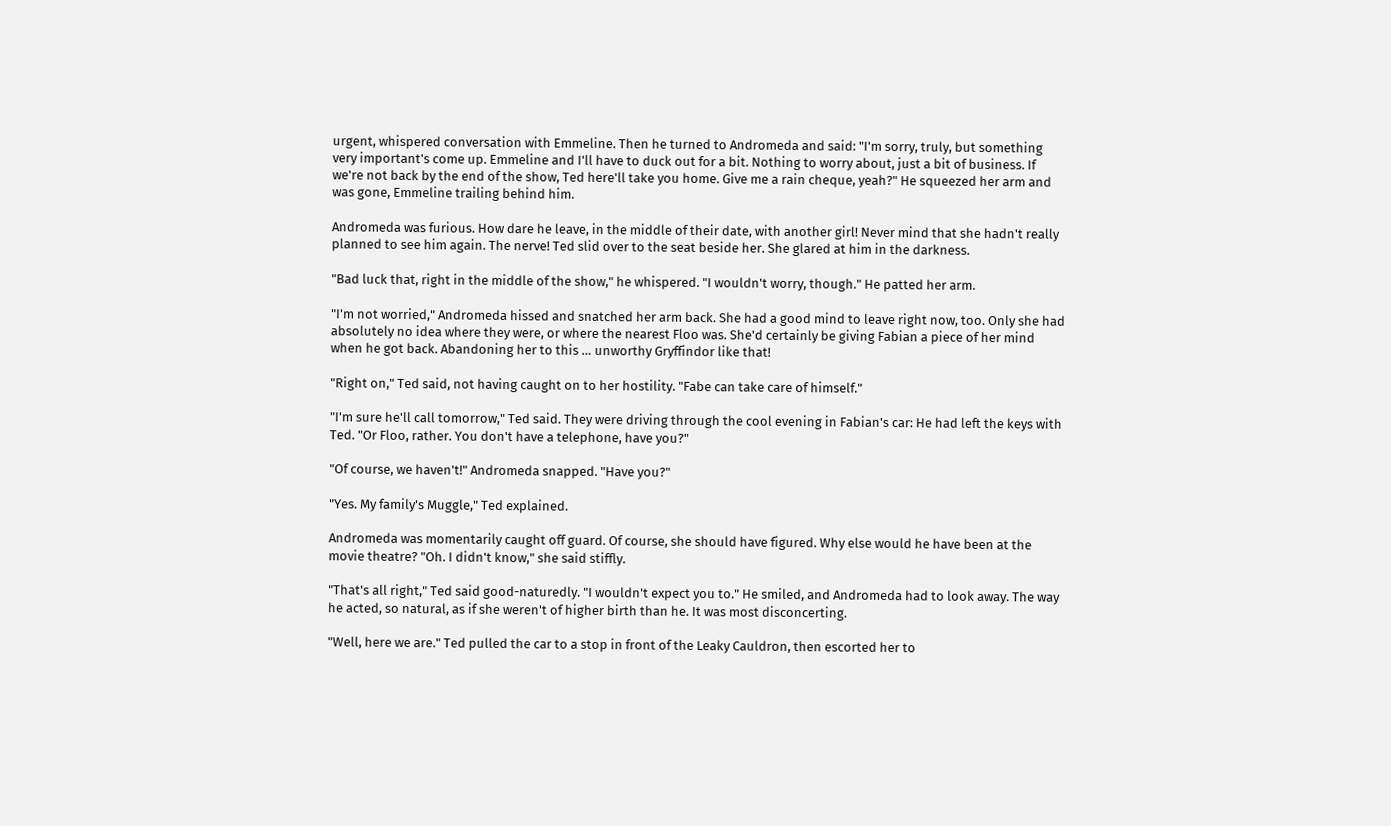urgent, whispered conversation with Emmeline. Then he turned to Andromeda and said: "I'm sorry, truly, but something very important's come up. Emmeline and I'll have to duck out for a bit. Nothing to worry about, just a bit of business. If we're not back by the end of the show, Ted here'll take you home. Give me a rain cheque, yeah?" He squeezed her arm and was gone, Emmeline trailing behind him.

Andromeda was furious. How dare he leave, in the middle of their date, with another girl! Never mind that she hadn't really planned to see him again. The nerve! Ted slid over to the seat beside her. She glared at him in the darkness.

"Bad luck that, right in the middle of the show," he whispered. "I wouldn't worry, though." He patted her arm.

"I'm not worried," Andromeda hissed and snatched her arm back. She had a good mind to leave right now, too. Only she had absolutely no idea where they were, or where the nearest Floo was. She'd certainly be giving Fabian a piece of her mind when he got back. Abandoning her to this … unworthy Gryffindor like that!

"Right on," Ted said, not having caught on to her hostility. "Fabe can take care of himself."

"I'm sure he'll call tomorrow," Ted said. They were driving through the cool evening in Fabian's car: He had left the keys with Ted. "Or Floo, rather. You don't have a telephone, have you?"

"Of course, we haven't!" Andromeda snapped. "Have you?"

"Yes. My family's Muggle," Ted explained.

Andromeda was momentarily caught off guard. Of course, she should have figured. Why else would he have been at the movie theatre? "Oh. I didn't know," she said stiffly.

"That's all right," Ted said good-naturedly. "I wouldn't expect you to." He smiled, and Andromeda had to look away. The way he acted, so natural, as if she weren't of higher birth than he. It was most disconcerting.

"Well, here we are." Ted pulled the car to a stop in front of the Leaky Cauldron, then escorted her to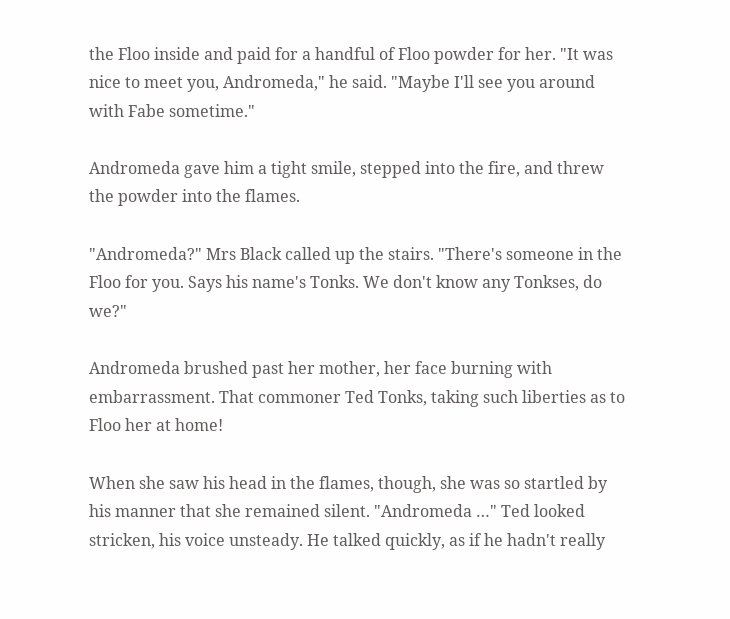the Floo inside and paid for a handful of Floo powder for her. "It was nice to meet you, Andromeda," he said. "Maybe I'll see you around with Fabe sometime."

Andromeda gave him a tight smile, stepped into the fire, and threw the powder into the flames.

"Andromeda?" Mrs Black called up the stairs. "There's someone in the Floo for you. Says his name's Tonks. We don't know any Tonkses, do we?"

Andromeda brushed past her mother, her face burning with embarrassment. That commoner Ted Tonks, taking such liberties as to Floo her at home!

When she saw his head in the flames, though, she was so startled by his manner that she remained silent. "Andromeda …" Ted looked stricken, his voice unsteady. He talked quickly, as if he hadn't really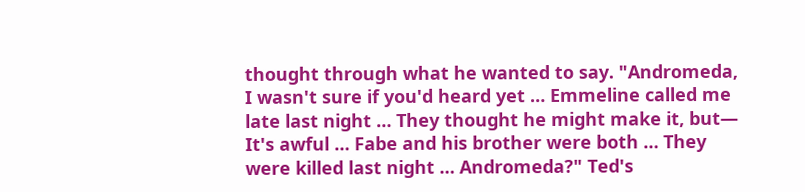thought through what he wanted to say. "Andromeda, I wasn't sure if you'd heard yet … Emmeline called me late last night … They thought he might make it, but— It's awful … Fabe and his brother were both … They were killed last night … Andromeda?" Ted's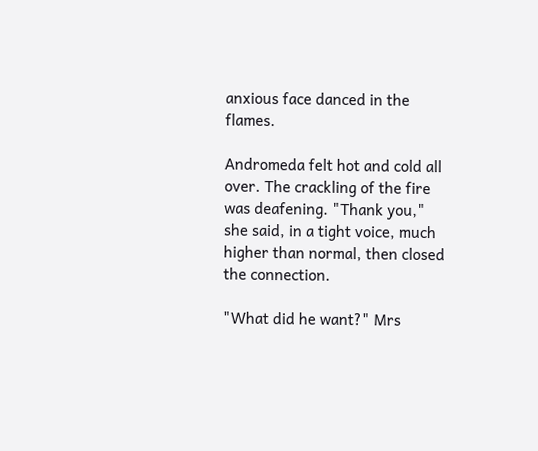anxious face danced in the flames.

Andromeda felt hot and cold all over. The crackling of the fire was deafening. "Thank you," she said, in a tight voice, much higher than normal, then closed the connection.

"What did he want?" Mrs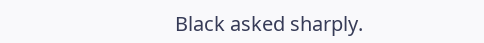Black asked sharply.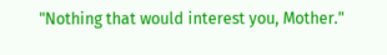"Nothing that would interest you, Mother."